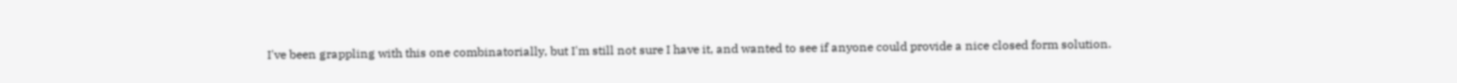I've been grappling with this one combinatorially, but I'm still not sure I have it, and wanted to see if anyone could provide a nice closed form solution.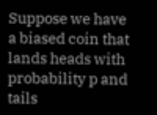Suppose we have a biased coin that lands heads with probability p and tails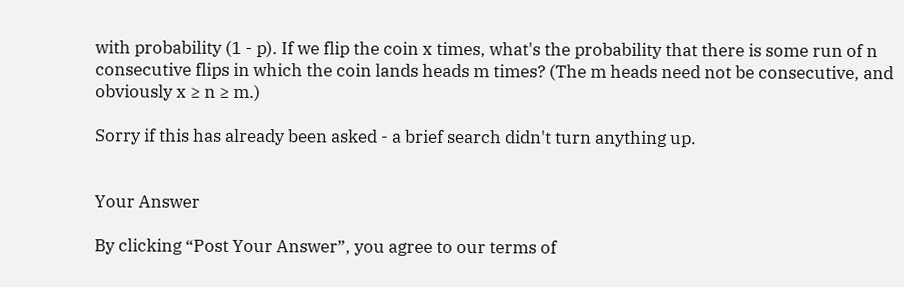with probability (1 - p). If we flip the coin x times, what's the probability that there is some run of n consecutive flips in which the coin lands heads m times? (The m heads need not be consecutive, and obviously x ≥ n ≥ m.)

Sorry if this has already been asked - a brief search didn't turn anything up.


Your Answer

By clicking “Post Your Answer”, you agree to our terms of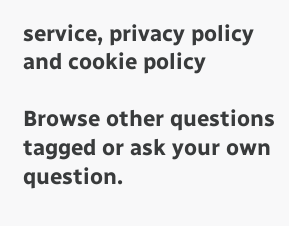service, privacy policy and cookie policy

Browse other questions tagged or ask your own question.